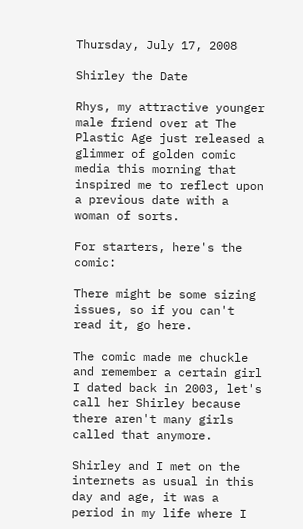Thursday, July 17, 2008

Shirley the Date

Rhys, my attractive younger male friend over at The Plastic Age just released a glimmer of golden comic media this morning that inspired me to reflect upon a previous date with a woman of sorts.

For starters, here's the comic:

There might be some sizing issues, so if you can't read it, go here.

The comic made me chuckle and remember a certain girl I dated back in 2003, let's call her Shirley because there aren't many girls called that anymore.

Shirley and I met on the internets as usual in this day and age, it was a period in my life where I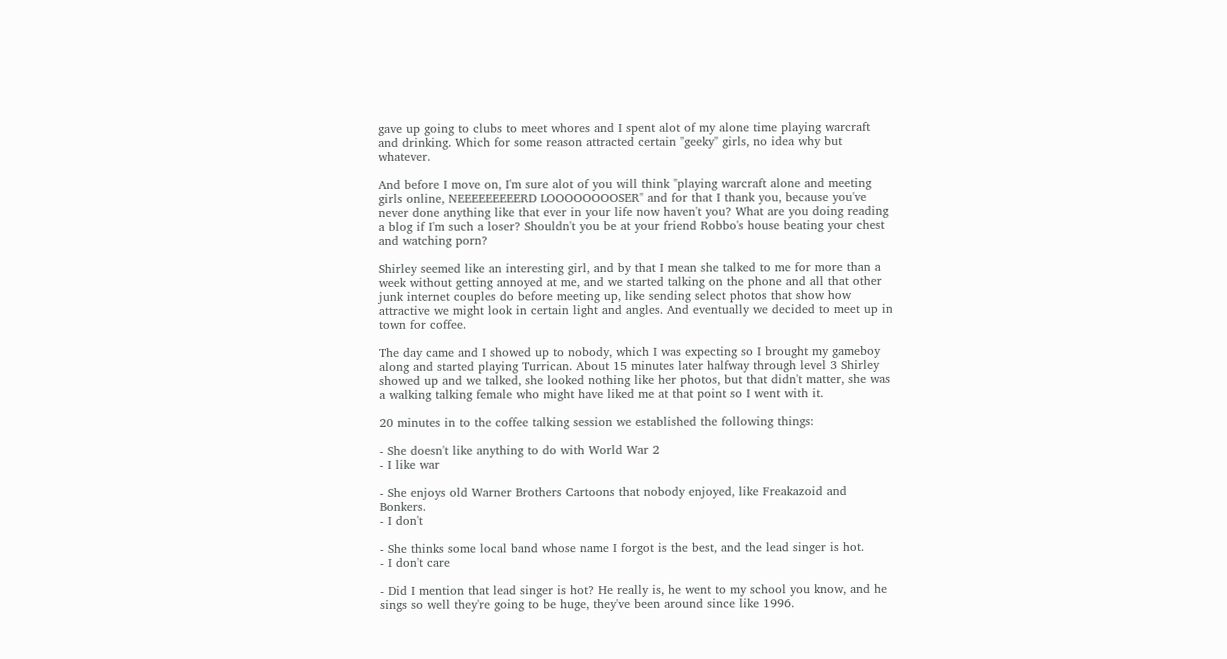gave up going to clubs to meet whores and I spent alot of my alone time playing warcraft and drinking. Which for some reason attracted certain "geeky" girls, no idea why but whatever.

And before I move on, I'm sure alot of you will think "playing warcraft alone and meeting girls online, NEEEEEEEEERD LOOOOOOOOSER" and for that I thank you, because you've never done anything like that ever in your life now haven't you? What are you doing reading a blog if I'm such a loser? Shouldn't you be at your friend Robbo's house beating your chest and watching porn?

Shirley seemed like an interesting girl, and by that I mean she talked to me for more than a week without getting annoyed at me, and we started talking on the phone and all that other junk internet couples do before meeting up, like sending select photos that show how attractive we might look in certain light and angles. And eventually we decided to meet up in town for coffee.

The day came and I showed up to nobody, which I was expecting so I brought my gameboy along and started playing Turrican. About 15 minutes later halfway through level 3 Shirley showed up and we talked, she looked nothing like her photos, but that didn't matter, she was a walking talking female who might have liked me at that point so I went with it.

20 minutes in to the coffee talking session we established the following things:

- She doesn't like anything to do with World War 2
- I like war

- She enjoys old Warner Brothers Cartoons that nobody enjoyed, like Freakazoid and Bonkers.
- I don't

- She thinks some local band whose name I forgot is the best, and the lead singer is hot.
- I don't care

- Did I mention that lead singer is hot? He really is, he went to my school you know, and he sings so well they're going to be huge, they've been around since like 1996.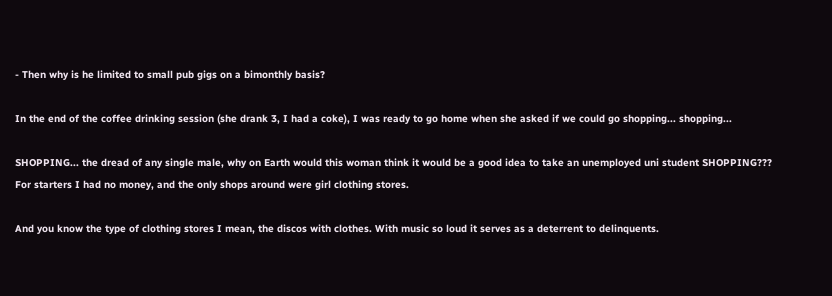- Then why is he limited to small pub gigs on a bimonthly basis?

In the end of the coffee drinking session (she drank 3, I had a coke), I was ready to go home when she asked if we could go shopping... shopping...

SHOPPING... the dread of any single male, why on Earth would this woman think it would be a good idea to take an unemployed uni student SHOPPING??? For starters I had no money, and the only shops around were girl clothing stores.

And you know the type of clothing stores I mean, the discos with clothes. With music so loud it serves as a deterrent to delinquents.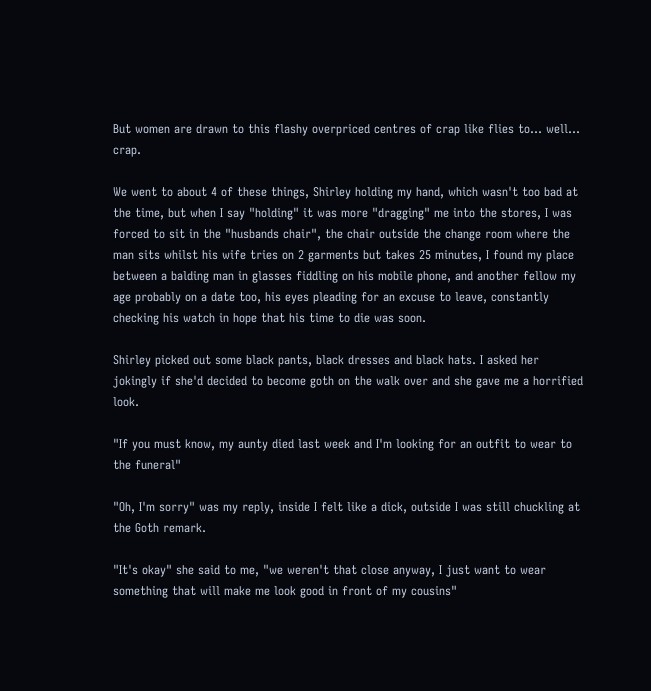But women are drawn to this flashy overpriced centres of crap like flies to... well... crap.

We went to about 4 of these things, Shirley holding my hand, which wasn't too bad at the time, but when I say "holding" it was more "dragging" me into the stores, I was forced to sit in the "husbands chair", the chair outside the change room where the man sits whilst his wife tries on 2 garments but takes 25 minutes, I found my place between a balding man in glasses fiddling on his mobile phone, and another fellow my age probably on a date too, his eyes pleading for an excuse to leave, constantly checking his watch in hope that his time to die was soon.

Shirley picked out some black pants, black dresses and black hats. I asked her jokingly if she'd decided to become goth on the walk over and she gave me a horrified look.

"If you must know, my aunty died last week and I'm looking for an outfit to wear to the funeral"

"Oh, I'm sorry" was my reply, inside I felt like a dick, outside I was still chuckling at the Goth remark.

"It's okay" she said to me, "we weren't that close anyway, I just want to wear something that will make me look good in front of my cousins"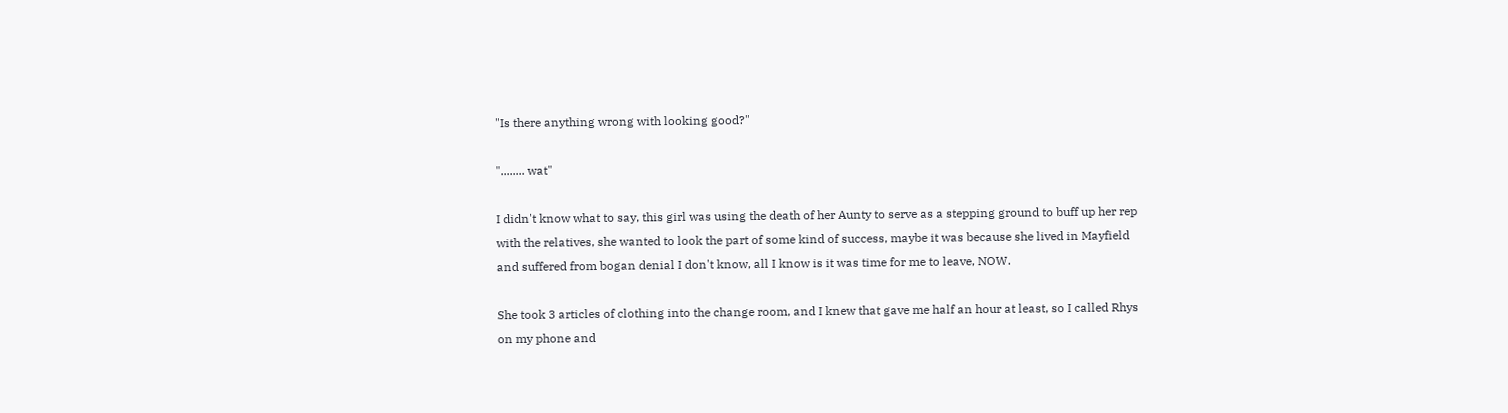"Is there anything wrong with looking good?"

"........ wat"

I didn't know what to say, this girl was using the death of her Aunty to serve as a stepping ground to buff up her rep with the relatives, she wanted to look the part of some kind of success, maybe it was because she lived in Mayfield and suffered from bogan denial I don't know, all I know is it was time for me to leave, NOW.

She took 3 articles of clothing into the change room, and I knew that gave me half an hour at least, so I called Rhys on my phone and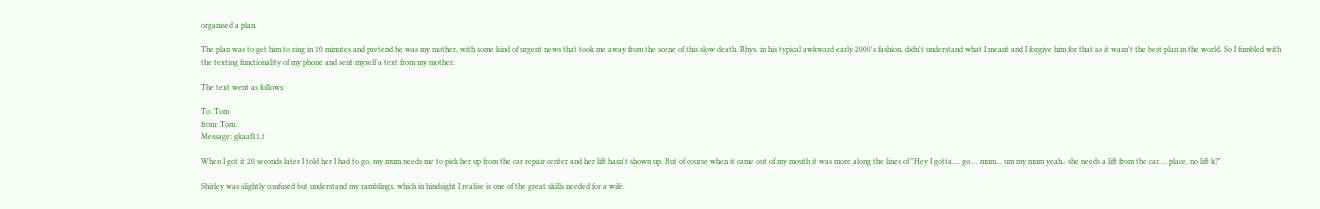organised a plan.

The plan was to get him to ring in 10 minutes and pretend he was my mother, with some kind of urgent news that took me away from the scene of this slow death. Rhys, in his typical awkward early 2000's fashion, didn't understand what I meant and I forgive him for that as it wasn't the best plan in the world. So I fumbled with the texting functionality of my phone and sent myself a text from my mother.

The text went as follows:

To: Tom
from: Tom
Message: gkaaf11,t

When I got it 20 seconds later I told her I had to go, my mum needs me to pick her up from the car repair center and her lift hasn't shown up. But of course when it came out of my mouth it was more along the lines of "Hey I gotta.... go.... mum... um my mum yeah.. she needs a lift from the car.... place, no lift k?"

Shirley was slightly confused but understand my ramblings, which in hindsight I realise is one of the great skills needed for a wife.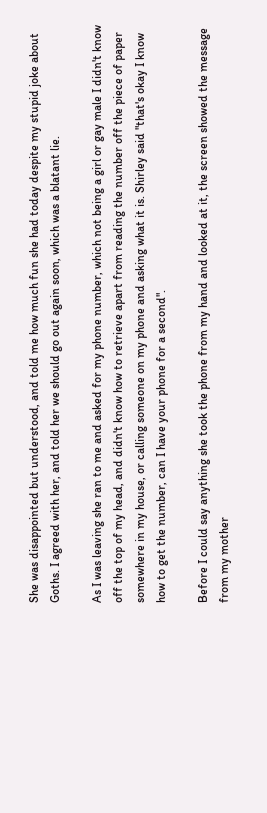She was disappointed but understood, and told me how much fun she had today despite my stupid joke about Goths. I agreed with her, and told her we should go out again soon, which was a blatant lie.

As I was leaving she ran to me and asked for my phone number, which not being a girl or gay male I didn't know off the top of my head, and didn't know how to retrieve apart from reading the number off the piece of paper somewhere in my house, or calling someone on my phone and asking what it is. Shirley said "that's okay I know how to get the number, can I have your phone for a second".

Before I could say anything she took the phone from my hand and looked at it, the screen showed the message from my mother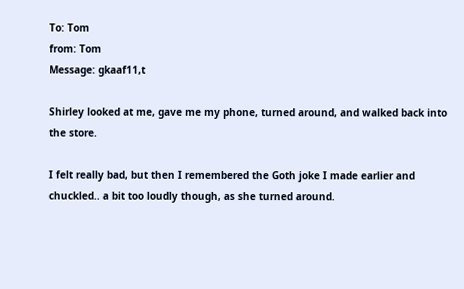To: Tom
from: Tom
Message: gkaaf11,t

Shirley looked at me, gave me my phone, turned around, and walked back into the store.

I felt really bad, but then I remembered the Goth joke I made earlier and chuckled.. a bit too loudly though, as she turned around.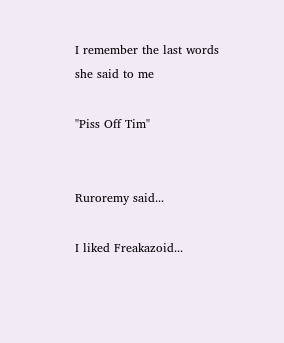I remember the last words she said to me

"Piss Off Tim"


Ruroremy said...

I liked Freakazoid...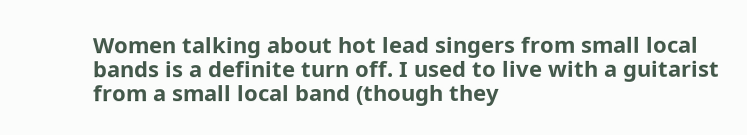Women talking about hot lead singers from small local bands is a definite turn off. I used to live with a guitarist from a small local band (though they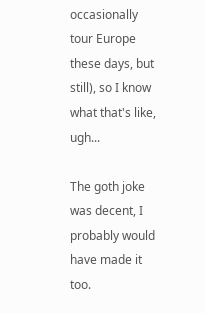occasionally tour Europe these days, but still), so I know what that's like, ugh...

The goth joke was decent, I probably would have made it too.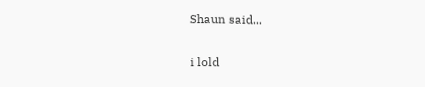Shaun said...

i lold